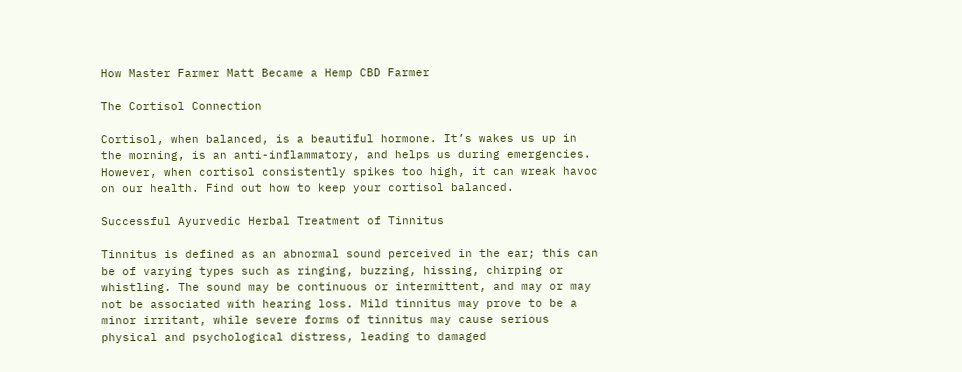How Master Farmer Matt Became a Hemp CBD Farmer

The Cortisol Connection

Cortisol, when balanced, is a beautiful hormone. It’s wakes us up in the morning, is an anti-inflammatory, and helps us during emergencies. However, when cortisol consistently spikes too high, it can wreak havoc on our health. Find out how to keep your cortisol balanced.

Successful Ayurvedic Herbal Treatment of Tinnitus

Tinnitus is defined as an abnormal sound perceived in the ear; this can be of varying types such as ringing, buzzing, hissing, chirping or whistling. The sound may be continuous or intermittent, and may or may not be associated with hearing loss. Mild tinnitus may prove to be a minor irritant, while severe forms of tinnitus may cause serious physical and psychological distress, leading to damaged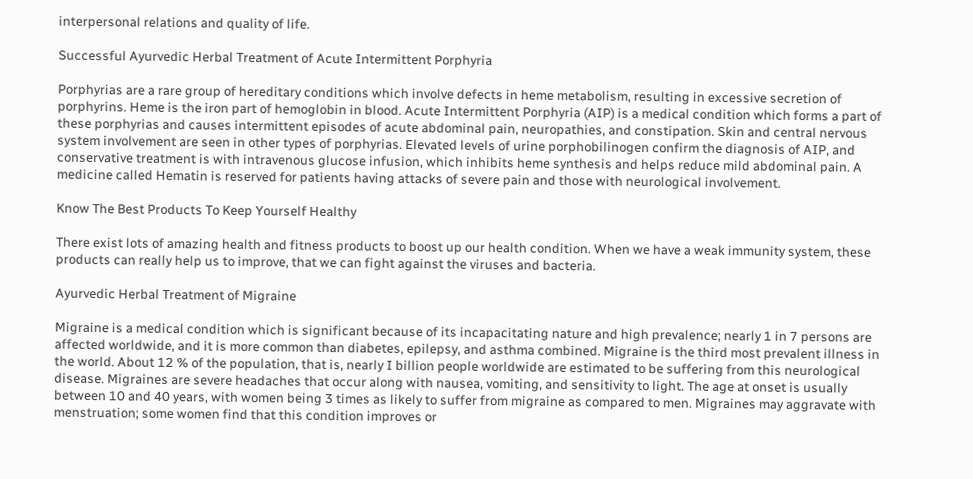interpersonal relations and quality of life.

Successful Ayurvedic Herbal Treatment of Acute Intermittent Porphyria

Porphyrias are a rare group of hereditary conditions which involve defects in heme metabolism, resulting in excessive secretion of porphyrins. Heme is the iron part of hemoglobin in blood. Acute Intermittent Porphyria (AIP) is a medical condition which forms a part of these porphyrias and causes intermittent episodes of acute abdominal pain, neuropathies, and constipation. Skin and central nervous system involvement are seen in other types of porphyrias. Elevated levels of urine porphobilinogen confirm the diagnosis of AIP, and conservative treatment is with intravenous glucose infusion, which inhibits heme synthesis and helps reduce mild abdominal pain. A medicine called Hematin is reserved for patients having attacks of severe pain and those with neurological involvement.

Know The Best Products To Keep Yourself Healthy

There exist lots of amazing health and fitness products to boost up our health condition. When we have a weak immunity system, these products can really help us to improve, that we can fight against the viruses and bacteria.

Ayurvedic Herbal Treatment of Migraine

Migraine is a medical condition which is significant because of its incapacitating nature and high prevalence; nearly 1 in 7 persons are affected worldwide, and it is more common than diabetes, epilepsy, and asthma combined. Migraine is the third most prevalent illness in the world. About 12 % of the population, that is, nearly I billion people worldwide are estimated to be suffering from this neurological disease. Migraines are severe headaches that occur along with nausea, vomiting, and sensitivity to light. The age at onset is usually between 10 and 40 years, with women being 3 times as likely to suffer from migraine as compared to men. Migraines may aggravate with menstruation; some women find that this condition improves or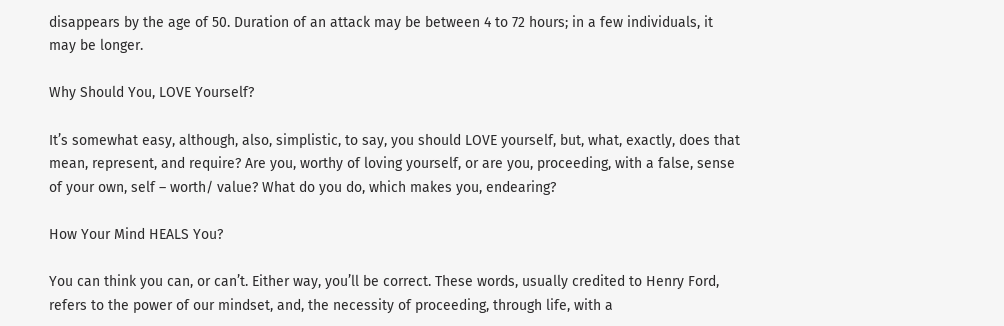disappears by the age of 50. Duration of an attack may be between 4 to 72 hours; in a few individuals, it may be longer.

Why Should You, LOVE Yourself?

It’s somewhat easy, although, also, simplistic, to say, you should LOVE yourself, but, what, exactly, does that mean, represent, and require? Are you, worthy of loving yourself, or are you, proceeding, with a false, sense of your own, self – worth/ value? What do you do, which makes you, endearing?

How Your Mind HEALS You?

You can think you can, or can’t. Either way, you’ll be correct. These words, usually credited to Henry Ford, refers to the power of our mindset, and, the necessity of proceeding, through life, with a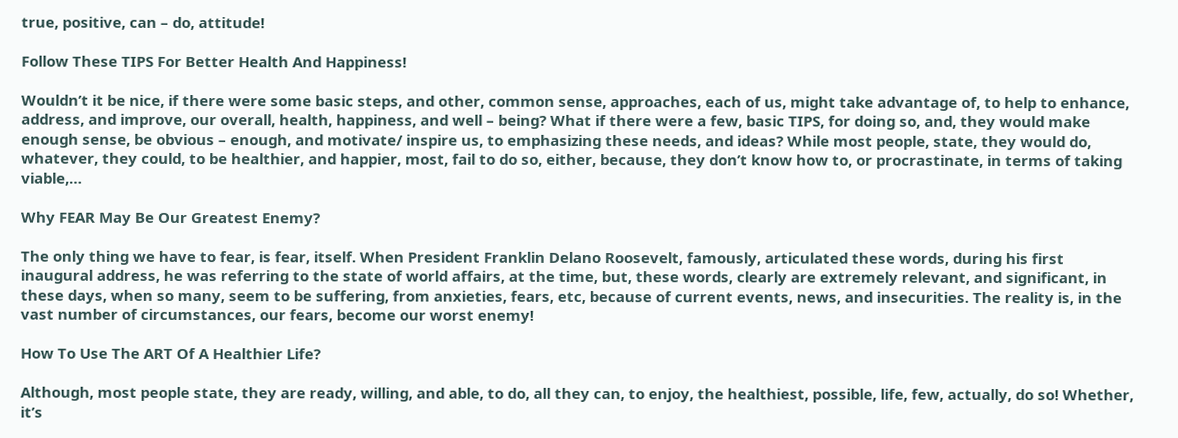true, positive, can – do, attitude!

Follow These TIPS For Better Health And Happiness!

Wouldn’t it be nice, if there were some basic steps, and other, common sense, approaches, each of us, might take advantage of, to help to enhance, address, and improve, our overall, health, happiness, and well – being? What if there were a few, basic TIPS, for doing so, and, they would make enough sense, be obvious – enough, and motivate/ inspire us, to emphasizing these needs, and ideas? While most people, state, they would do, whatever, they could, to be healthier, and happier, most, fail to do so, either, because, they don’t know how to, or procrastinate, in terms of taking viable,…

Why FEAR May Be Our Greatest Enemy?

The only thing we have to fear, is fear, itself. When President Franklin Delano Roosevelt, famously, articulated these words, during his first inaugural address, he was referring to the state of world affairs, at the time, but, these words, clearly are extremely relevant, and significant, in these days, when so many, seem to be suffering, from anxieties, fears, etc, because of current events, news, and insecurities. The reality is, in the vast number of circumstances, our fears, become our worst enemy!

How To Use The ART Of A Healthier Life?

Although, most people state, they are ready, willing, and able, to do, all they can, to enjoy, the healthiest, possible, life, few, actually, do so! Whether, it’s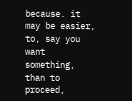because. it may be easier, to, say you want something, than to proceed,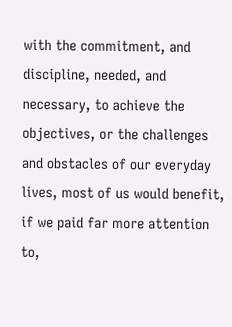with the commitment, and discipline, needed, and necessary, to achieve the objectives, or the challenges and obstacles of our everyday lives, most of us would benefit, if we paid far more attention to,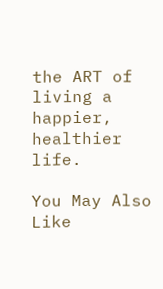the ART of living a happier, healthier life.

You May Also Like